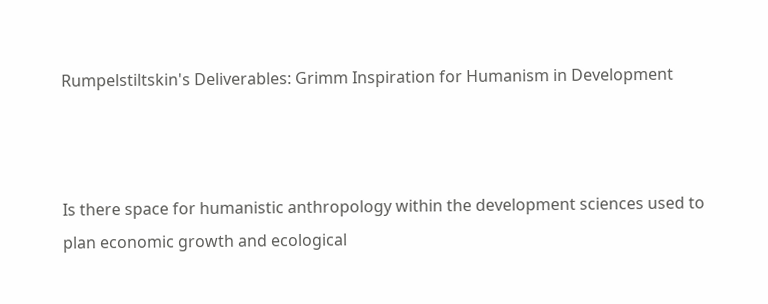Rumpelstiltskin's Deliverables: Grimm Inspiration for Humanism in Development



Is there space for humanistic anthropology within the development sciences used to plan economic growth and ecological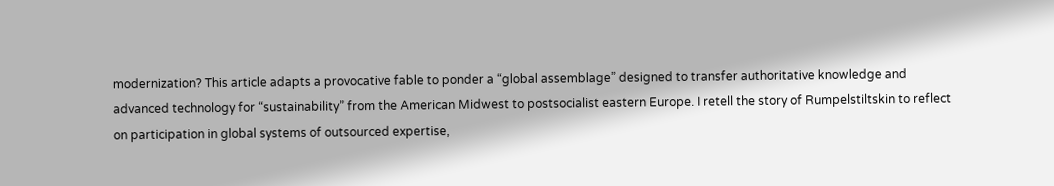modernization? This article adapts a provocative fable to ponder a “global assemblage” designed to transfer authoritative knowledge and advanced technology for “sustainability” from the American Midwest to postsocialist eastern Europe. I retell the story of Rumpelstiltskin to reflect on participation in global systems of outsourced expertise,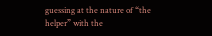guessing at the nature of “the helper” with the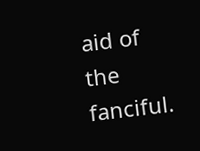aid of the fanciful.